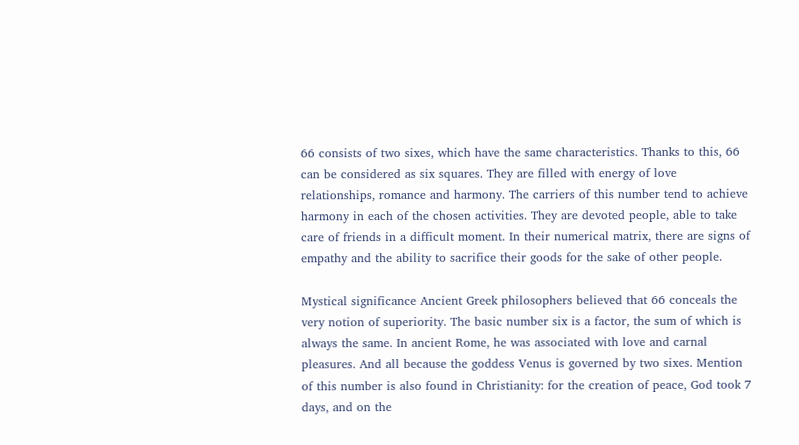66 consists of two sixes, which have the same characteristics. Thanks to this, 66 can be considered as six squares. They are filled with energy of love relationships, romance and harmony. The carriers of this number tend to achieve harmony in each of the chosen activities. They are devoted people, able to take care of friends in a difficult moment. In their numerical matrix, there are signs of empathy and the ability to sacrifice their goods for the sake of other people.

Mystical significance Ancient Greek philosophers believed that 66 conceals the very notion of superiority. The basic number six is a factor, the sum of which is always the same. In ancient Rome, he was associated with love and carnal pleasures. And all because the goddess Venus is governed by two sixes. Mention of this number is also found in Christianity: for the creation of peace, God took 7 days, and on the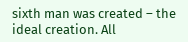sixth man was created – the ideal creation. All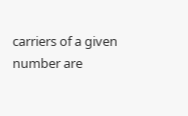carriers of a given number are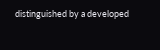distinguished by a developed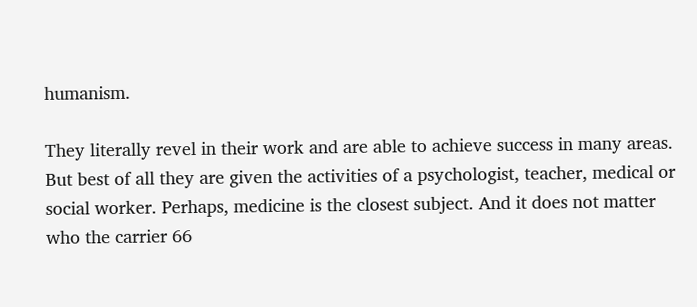humanism.

They literally revel in their work and are able to achieve success in many areas. But best of all they are given the activities of a psychologist, teacher, medical or social worker. Perhaps, medicine is the closest subject. And it does not matter who the carrier 66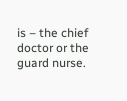is – the chief doctor or the guard nurse.